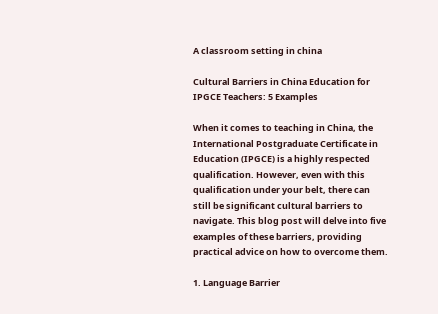A classroom setting in china

Cultural Barriers in China Education for IPGCE Teachers: 5 Examples

When it comes to teaching in China, the International Postgraduate Certificate in Education (IPGCE) is a highly respected qualification. However, even with this qualification under your belt, there can still be significant cultural barriers to navigate. This blog post will delve into five examples of these barriers, providing practical advice on how to overcome them.

1. Language Barrier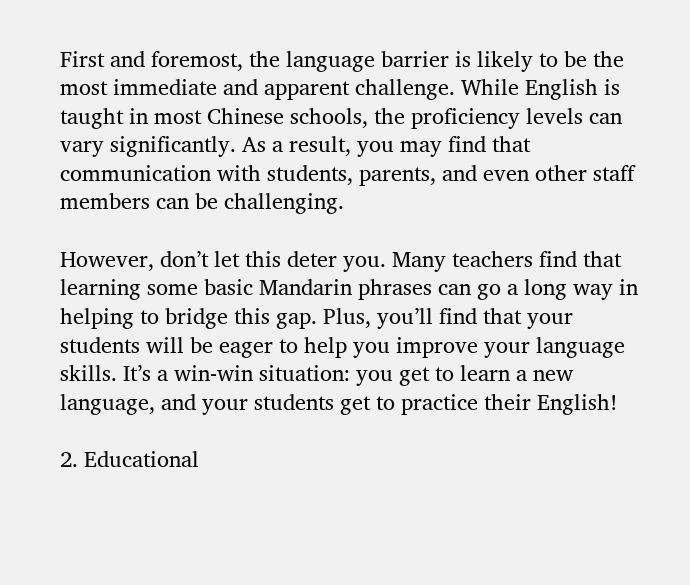First and foremost, the language barrier is likely to be the most immediate and apparent challenge. While English is taught in most Chinese schools, the proficiency levels can vary significantly. As a result, you may find that communication with students, parents, and even other staff members can be challenging.

However, don’t let this deter you. Many teachers find that learning some basic Mandarin phrases can go a long way in helping to bridge this gap. Plus, you’ll find that your students will be eager to help you improve your language skills. It’s a win-win situation: you get to learn a new language, and your students get to practice their English!

2. Educational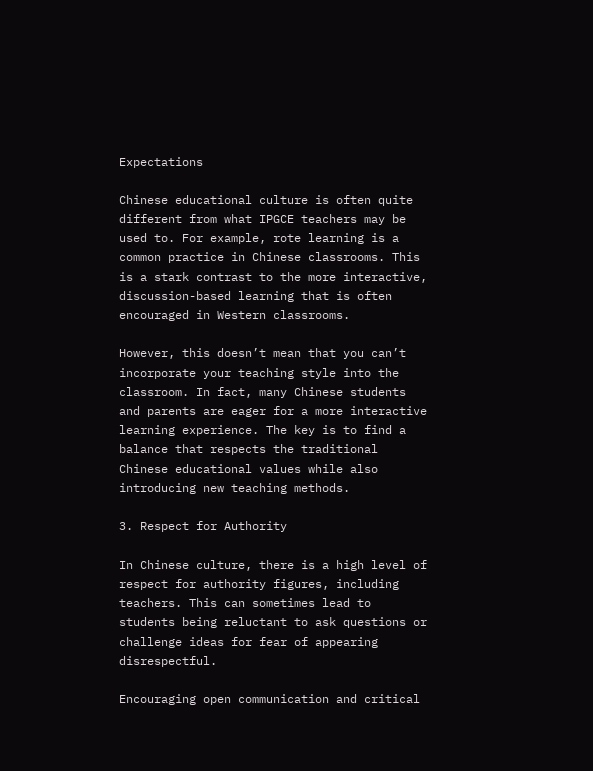Expectations

Chinese educational culture is often quite different from what IPGCE teachers may be used to. For example, rote learning is a common practice in Chinese classrooms. This is a stark contrast to the more interactive, discussion-based learning that is often encouraged in Western classrooms.

However, this doesn’t mean that you can’t incorporate your teaching style into the classroom. In fact, many Chinese students and parents are eager for a more interactive learning experience. The key is to find a balance that respects the traditional Chinese educational values while also introducing new teaching methods.

3. Respect for Authority

In Chinese culture, there is a high level of respect for authority figures, including teachers. This can sometimes lead to students being reluctant to ask questions or challenge ideas for fear of appearing disrespectful.

Encouraging open communication and critical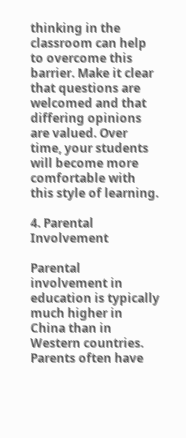thinking in the classroom can help to overcome this barrier. Make it clear that questions are welcomed and that differing opinions are valued. Over time, your students will become more comfortable with this style of learning.

4. Parental Involvement

Parental involvement in education is typically much higher in China than in Western countries. Parents often have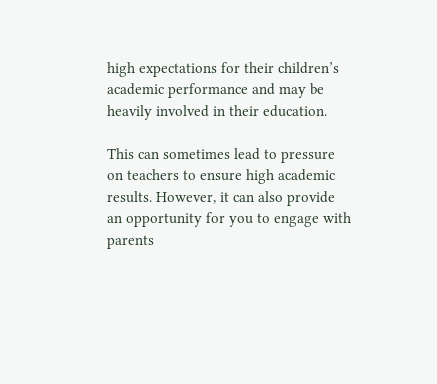high expectations for their children’s academic performance and may be heavily involved in their education.

This can sometimes lead to pressure on teachers to ensure high academic results. However, it can also provide an opportunity for you to engage with parents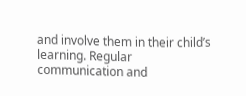and involve them in their child’s learning. Regular communication and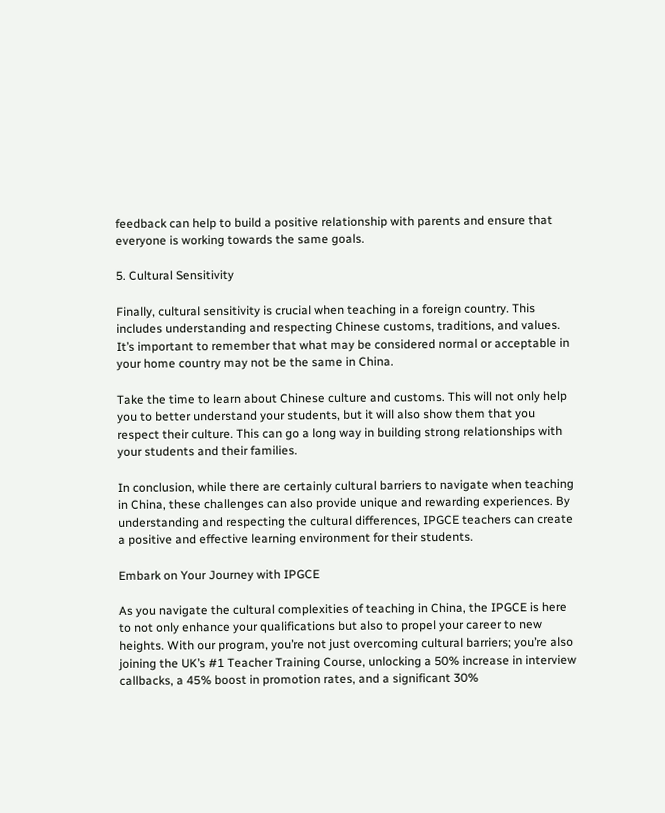feedback can help to build a positive relationship with parents and ensure that everyone is working towards the same goals.

5. Cultural Sensitivity

Finally, cultural sensitivity is crucial when teaching in a foreign country. This includes understanding and respecting Chinese customs, traditions, and values. It’s important to remember that what may be considered normal or acceptable in your home country may not be the same in China.

Take the time to learn about Chinese culture and customs. This will not only help you to better understand your students, but it will also show them that you respect their culture. This can go a long way in building strong relationships with your students and their families.

In conclusion, while there are certainly cultural barriers to navigate when teaching in China, these challenges can also provide unique and rewarding experiences. By understanding and respecting the cultural differences, IPGCE teachers can create a positive and effective learning environment for their students.

Embark on Your Journey with IPGCE

As you navigate the cultural complexities of teaching in China, the IPGCE is here to not only enhance your qualifications but also to propel your career to new heights. With our program, you’re not just overcoming cultural barriers; you’re also joining the UK’s #1 Teacher Training Course, unlocking a 50% increase in interview callbacks, a 45% boost in promotion rates, and a significant 30%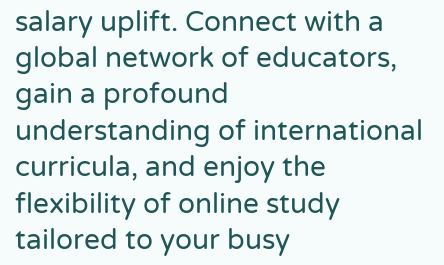salary uplift. Connect with a global network of educators, gain a profound understanding of international curricula, and enjoy the flexibility of online study tailored to your busy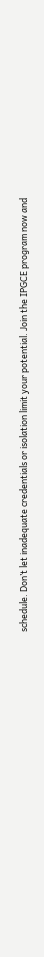schedule. Don’t let inadequate credentials or isolation limit your potential. Join the IPGCE program now and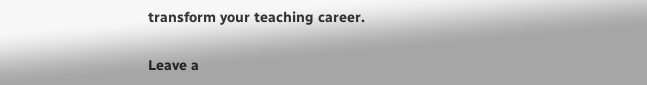transform your teaching career.

Leave a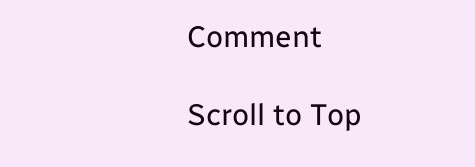Comment

Scroll to Top